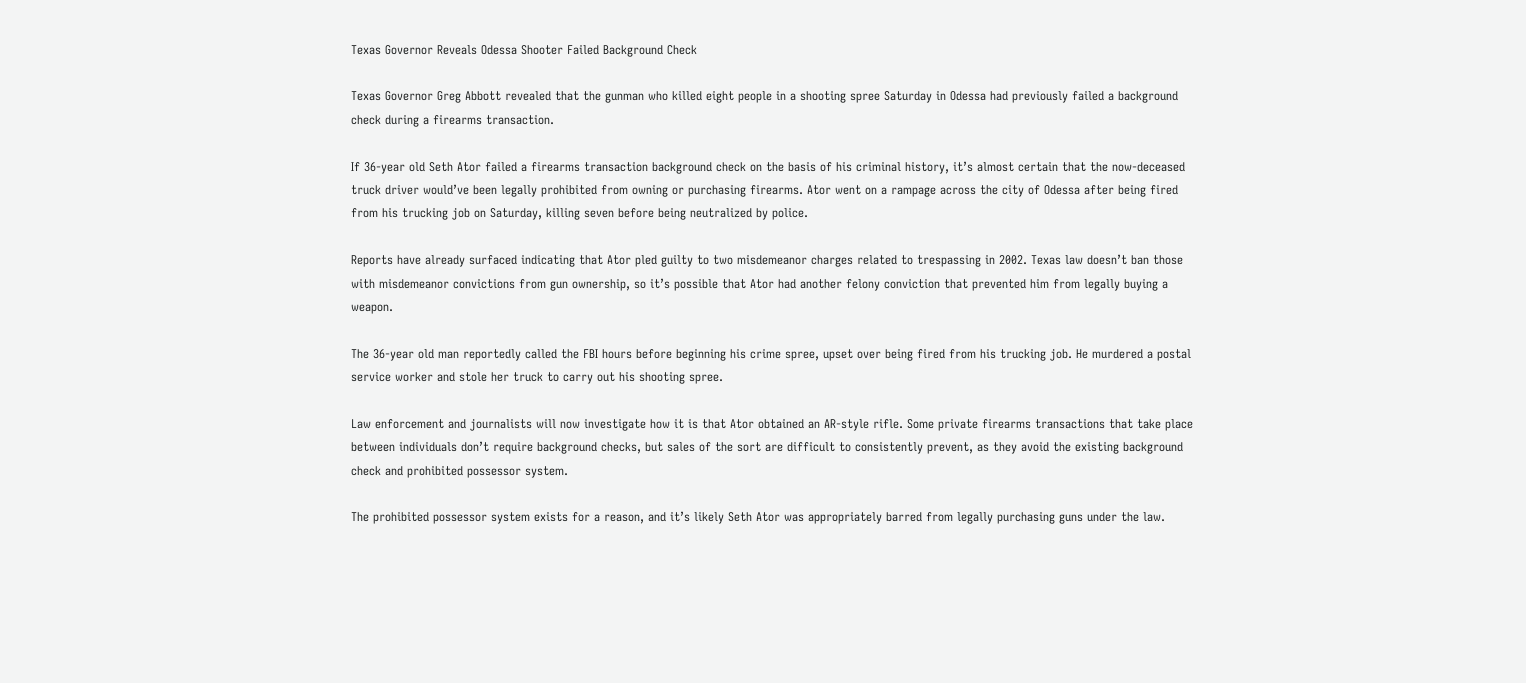Texas Governor Reveals Odessa Shooter Failed Background Check

Texas Governor Greg Abbott revealed that the gunman who killed eight people in a shooting spree Saturday in Odessa had previously failed a background check during a firearms transaction.

If 36-year old Seth Ator failed a firearms transaction background check on the basis of his criminal history, it’s almost certain that the now-deceased truck driver would’ve been legally prohibited from owning or purchasing firearms. Ator went on a rampage across the city of Odessa after being fired from his trucking job on Saturday, killing seven before being neutralized by police.

Reports have already surfaced indicating that Ator pled guilty to two misdemeanor charges related to trespassing in 2002. Texas law doesn’t ban those with misdemeanor convictions from gun ownership, so it’s possible that Ator had another felony conviction that prevented him from legally buying a weapon.

The 36-year old man reportedly called the FBI hours before beginning his crime spree, upset over being fired from his trucking job. He murdered a postal service worker and stole her truck to carry out his shooting spree.

Law enforcement and journalists will now investigate how it is that Ator obtained an AR-style rifle. Some private firearms transactions that take place between individuals don’t require background checks, but sales of the sort are difficult to consistently prevent, as they avoid the existing background check and prohibited possessor system.

The prohibited possessor system exists for a reason, and it’s likely Seth Ator was appropriately barred from legally purchasing guns under the law.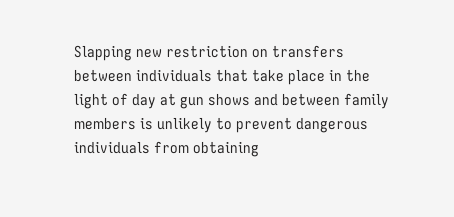Slapping new restriction on transfers between individuals that take place in the light of day at gun shows and between family members is unlikely to prevent dangerous individuals from obtaining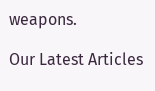weapons.

Our Latest Articles